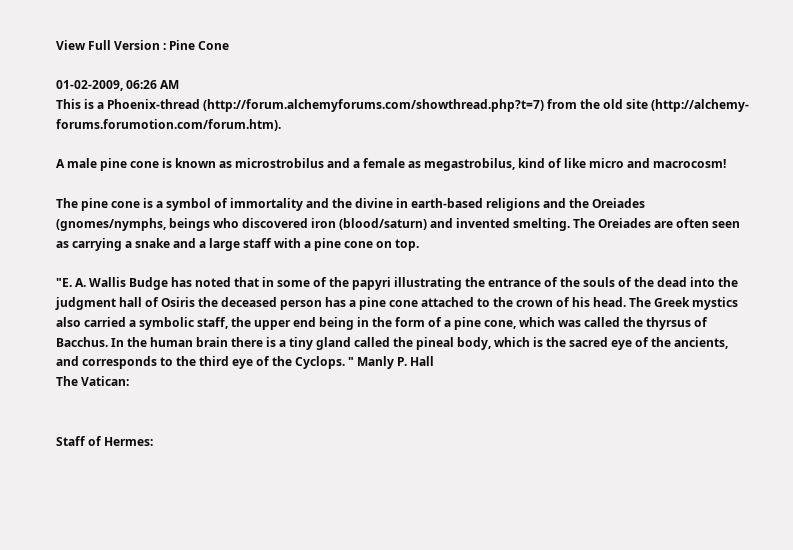View Full Version : Pine Cone

01-02-2009, 06:26 AM
This is a Phoenix-thread (http://forum.alchemyforums.com/showthread.php?t=7) from the old site (http://alchemy-forums.forumotion.com/forum.htm).

A male pine cone is known as microstrobilus and a female as megastrobilus, kind of like micro and macrocosm!

The pine cone is a symbol of immortality and the divine in earth-based religions and the Oreiades (gnomes/nymphs, beings who discovered iron (blood/saturn) and invented smelting. The Oreiades are often seen as carrying a snake and a large staff with a pine cone on top.

"E. A. Wallis Budge has noted that in some of the papyri illustrating the entrance of the souls of the dead into the judgment hall of Osiris the deceased person has a pine cone attached to the crown of his head. The Greek mystics also carried a symbolic staff, the upper end being in the form of a pine cone, which was called the thyrsus of Bacchus. In the human brain there is a tiny gland called the pineal body, which is the sacred eye of the ancients, and corresponds to the third eye of the Cyclops. " Manly P. Hall
The Vatican:


Staff of Hermes: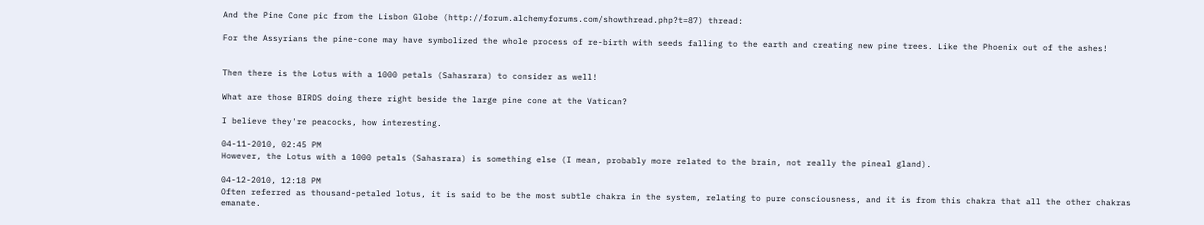And the Pine Cone pic from the Lisbon Globe (http://forum.alchemyforums.com/showthread.php?t=87) thread:

For the Assyrians the pine-cone may have symbolized the whole process of re-birth with seeds falling to the earth and creating new pine trees. Like the Phoenix out of the ashes!


Then there is the Lotus with a 1000 petals (Sahasrara) to consider as well!

What are those BIRDS doing there right beside the large pine cone at the Vatican?

I believe they're peacocks, how interesting.

04-11-2010, 02:45 PM
However, the Lotus with a 1000 petals (Sahasrara) is something else (I mean, probably more related to the brain, not really the pineal gland).

04-12-2010, 12:18 PM
Often referred as thousand-petaled lotus, it is said to be the most subtle chakra in the system, relating to pure consciousness, and it is from this chakra that all the other chakras emanate.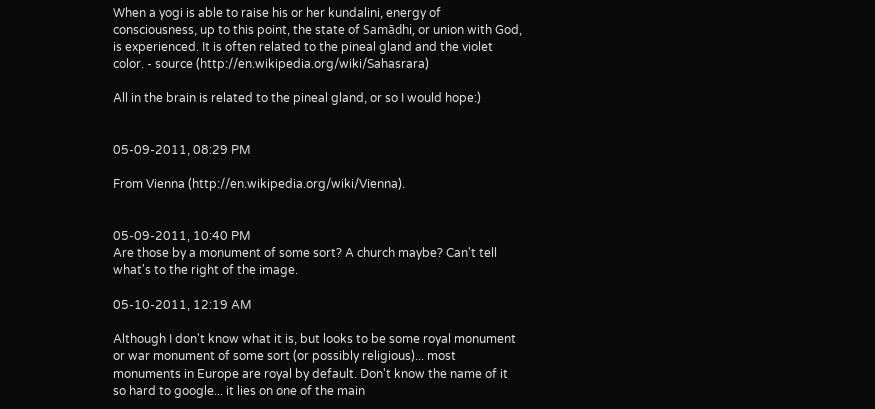When a yogi is able to raise his or her kundalini, energy of consciousness, up to this point, the state of Samādhi, or union with God, is experienced. It is often related to the pineal gland and the violet color. - source (http://en.wikipedia.org/wiki/Sahasrara)

All in the brain is related to the pineal gland, or so I would hope:)


05-09-2011, 08:29 PM

From Vienna (http://en.wikipedia.org/wiki/Vienna).


05-09-2011, 10:40 PM
Are those by a monument of some sort? A church maybe? Can't tell what's to the right of the image.

05-10-2011, 12:19 AM

Although I don't know what it is, but looks to be some royal monument or war monument of some sort (or possibly religious)... most monuments in Europe are royal by default. Don't know the name of it so hard to google... it lies on one of the main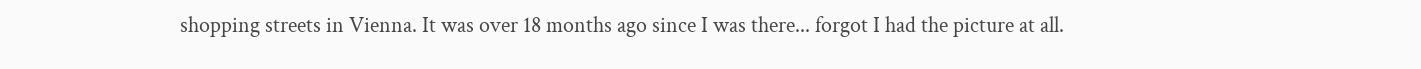shopping streets in Vienna. It was over 18 months ago since I was there... forgot I had the picture at all.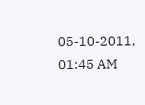05-10-2011, 01:45 AM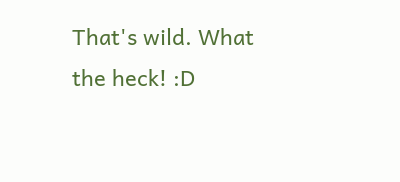That's wild. What the heck! :D